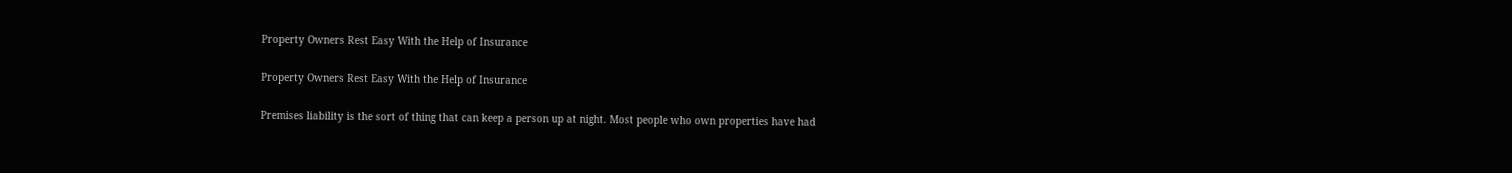Property Owners Rest Easy With the Help of Insurance

Property Owners Rest Easy With the Help of Insurance

Premises liability is the sort of thing that can keep a person up at night. Most people who own properties have had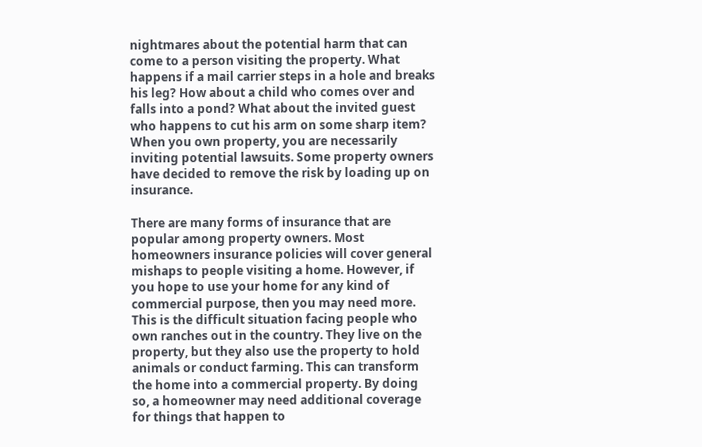nightmares about the potential harm that can come to a person visiting the property. What happens if a mail carrier steps in a hole and breaks his leg? How about a child who comes over and falls into a pond? What about the invited guest who happens to cut his arm on some sharp item? When you own property, you are necessarily inviting potential lawsuits. Some property owners have decided to remove the risk by loading up on insurance.

There are many forms of insurance that are popular among property owners. Most homeowners insurance policies will cover general mishaps to people visiting a home. However, if you hope to use your home for any kind of commercial purpose, then you may need more. This is the difficult situation facing people who own ranches out in the country. They live on the property, but they also use the property to hold animals or conduct farming. This can transform the home into a commercial property. By doing so, a homeowner may need additional coverage for things that happen to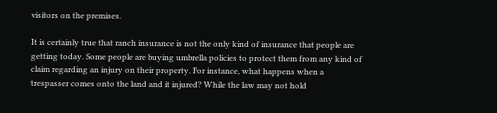visitors on the premises.

It is certainly true that ranch insurance is not the only kind of insurance that people are getting today. Some people are buying umbrella policies to protect them from any kind of claim regarding an injury on their property. For instance, what happens when a trespasser comes onto the land and it injured? While the law may not hold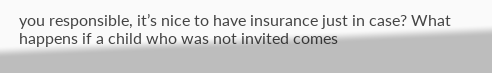you responsible, it’s nice to have insurance just in case? What happens if a child who was not invited comes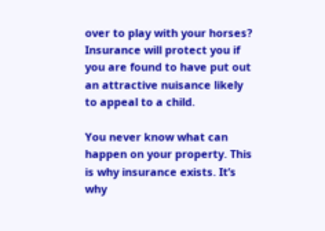over to play with your horses? Insurance will protect you if you are found to have put out an attractive nuisance likely to appeal to a child.

You never know what can happen on your property. This is why insurance exists. It’s why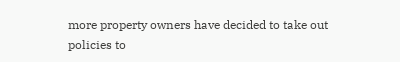more property owners have decided to take out policies to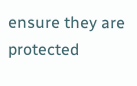ensure they are protected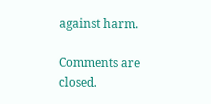against harm.

Comments are closed.